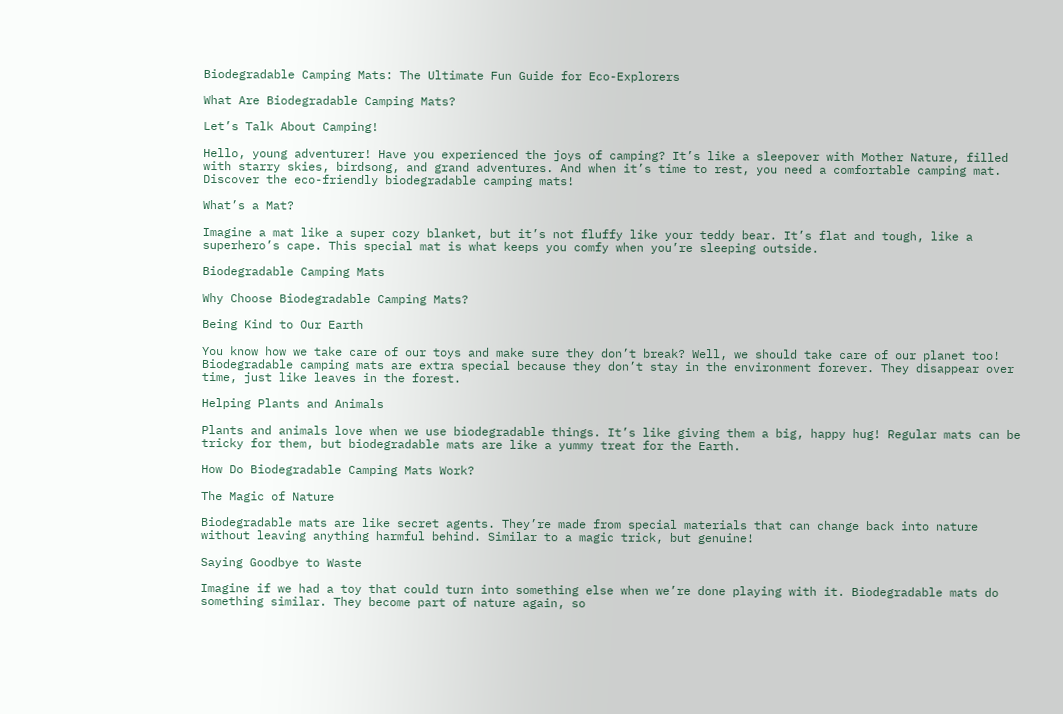Biodegradable Camping Mats: The Ultimate Fun Guide for Eco-Explorers

What Are Biodegradable Camping Mats?

Let’s Talk About Camping!

Hello, young adventurer! Have you experienced the joys of camping? It’s like a sleepover with Mother Nature, filled with starry skies, birdsong, and grand adventures. And when it’s time to rest, you need a comfortable camping mat. Discover the eco-friendly biodegradable camping mats!

What’s a Mat?

Imagine a mat like a super cozy blanket, but it’s not fluffy like your teddy bear. It’s flat and tough, like a superhero’s cape. This special mat is what keeps you comfy when you’re sleeping outside.

Biodegradable Camping Mats

Why Choose Biodegradable Camping Mats?

Being Kind to Our Earth

You know how we take care of our toys and make sure they don’t break? Well, we should take care of our planet too! Biodegradable camping mats are extra special because they don’t stay in the environment forever. They disappear over time, just like leaves in the forest.

Helping Plants and Animals

Plants and animals love when we use biodegradable things. It’s like giving them a big, happy hug! Regular mats can be tricky for them, but biodegradable mats are like a yummy treat for the Earth.

How Do Biodegradable Camping Mats Work?

The Magic of Nature

Biodegradable mats are like secret agents. They’re made from special materials that can change back into nature without leaving anything harmful behind. Similar to a magic trick, but genuine!

Saying Goodbye to Waste

Imagine if we had a toy that could turn into something else when we’re done playing with it. Biodegradable mats do something similar. They become part of nature again, so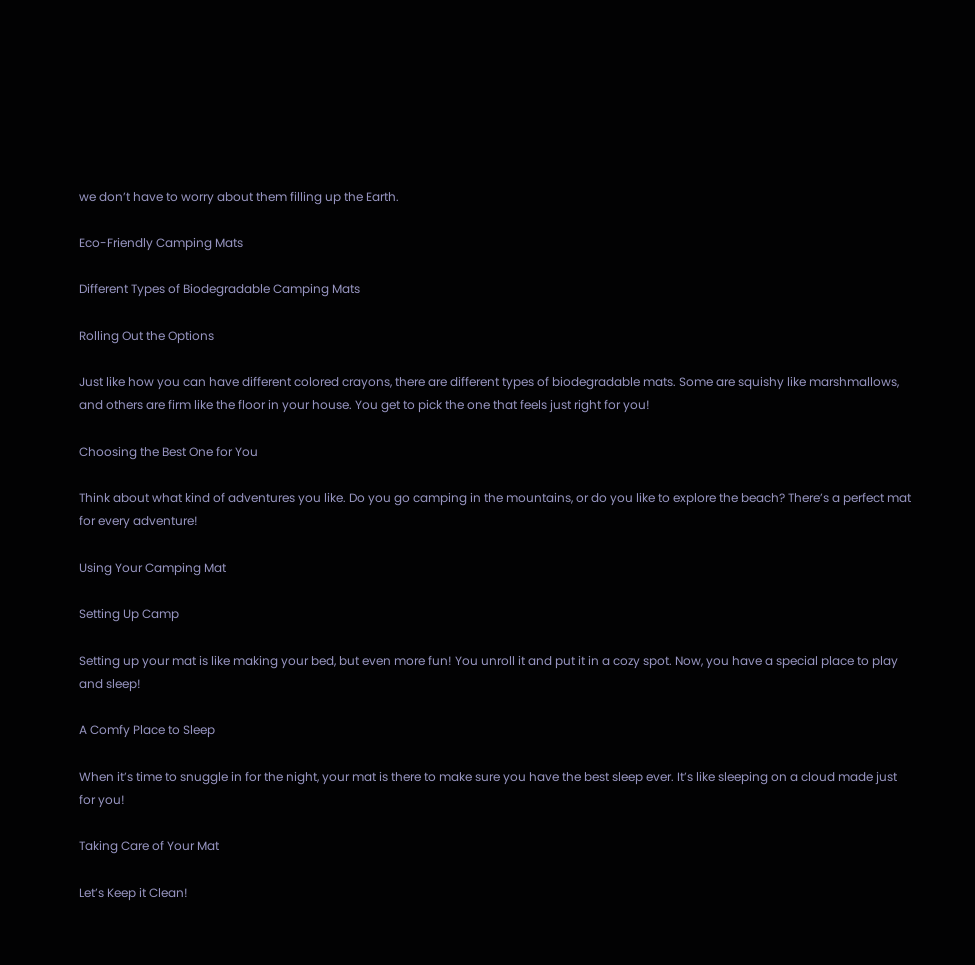we don’t have to worry about them filling up the Earth.

Eco-Friendly Camping Mats

Different Types of Biodegradable Camping Mats

Rolling Out the Options

Just like how you can have different colored crayons, there are different types of biodegradable mats. Some are squishy like marshmallows, and others are firm like the floor in your house. You get to pick the one that feels just right for you!

Choosing the Best One for You

Think about what kind of adventures you like. Do you go camping in the mountains, or do you like to explore the beach? There’s a perfect mat for every adventure!

Using Your Camping Mat

Setting Up Camp

Setting up your mat is like making your bed, but even more fun! You unroll it and put it in a cozy spot. Now, you have a special place to play and sleep!

A Comfy Place to Sleep

When it’s time to snuggle in for the night, your mat is there to make sure you have the best sleep ever. It’s like sleeping on a cloud made just for you!

Taking Care of Your Mat

Let’s Keep it Clean!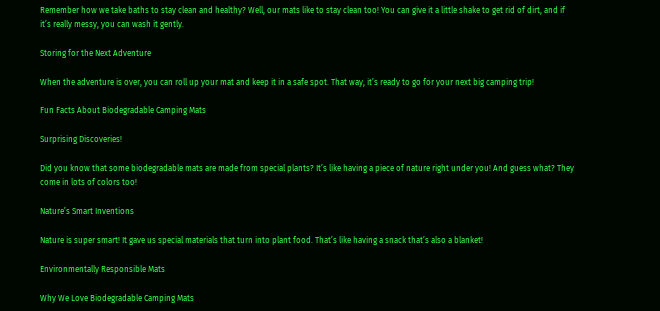Remember how we take baths to stay clean and healthy? Well, our mats like to stay clean too! You can give it a little shake to get rid of dirt, and if it’s really messy, you can wash it gently.

Storing for the Next Adventure

When the adventure is over, you can roll up your mat and keep it in a safe spot. That way, it’s ready to go for your next big camping trip!

Fun Facts About Biodegradable Camping Mats

Surprising Discoveries!

Did you know that some biodegradable mats are made from special plants? It’s like having a piece of nature right under you! And guess what? They come in lots of colors too!

Nature’s Smart Inventions

Nature is super smart! It gave us special materials that turn into plant food. That’s like having a snack that’s also a blanket!

Environmentally Responsible Mats

Why We Love Biodegradable Camping Mats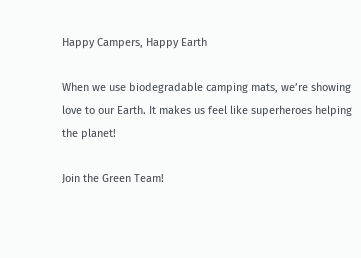Happy Campers, Happy Earth

When we use biodegradable camping mats, we’re showing love to our Earth. It makes us feel like superheroes helping the planet!

Join the Green Team!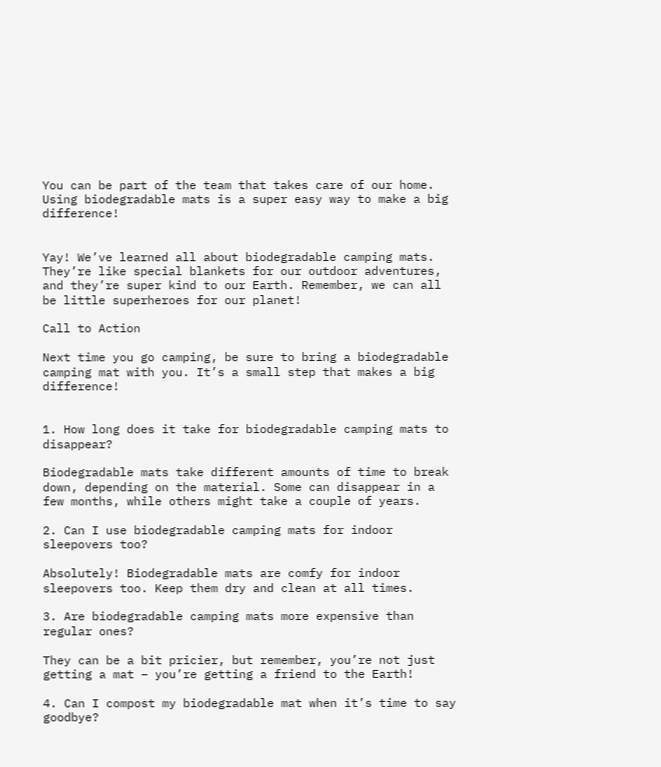You can be part of the team that takes care of our home. Using biodegradable mats is a super easy way to make a big difference!


Yay! We’ve learned all about biodegradable camping mats. They’re like special blankets for our outdoor adventures, and they’re super kind to our Earth. Remember, we can all be little superheroes for our planet!

Call to Action

Next time you go camping, be sure to bring a biodegradable camping mat with you. It’s a small step that makes a big difference!


1. How long does it take for biodegradable camping mats to disappear?

Biodegradable mats take different amounts of time to break down, depending on the material. Some can disappear in a few months, while others might take a couple of years.

2. Can I use biodegradable camping mats for indoor sleepovers too?

Absolutely! Biodegradable mats are comfy for indoor sleepovers too. Keep them dry and clean at all times.

3. Are biodegradable camping mats more expensive than regular ones?

They can be a bit pricier, but remember, you’re not just getting a mat – you’re getting a friend to the Earth!

4. Can I compost my biodegradable mat when it’s time to say goodbye?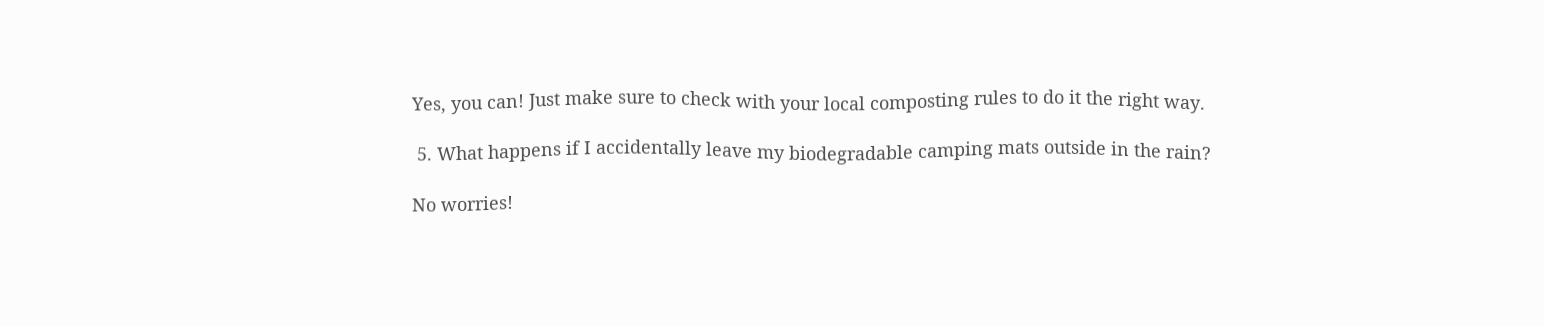Yes, you can! Just make sure to check with your local composting rules to do it the right way.

 5. What happens if I accidentally leave my biodegradable camping mats outside in the rain?

No worries!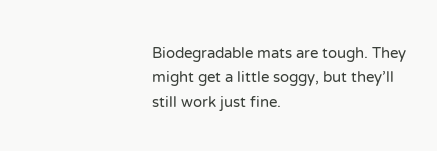Biodegradable mats are tough. They might get a little soggy, but they’ll still work just fine.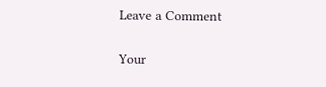Leave a Comment

Your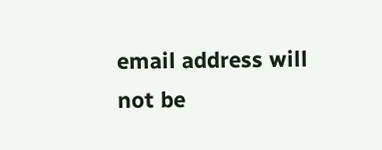email address will not be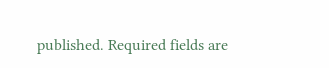published. Required fields are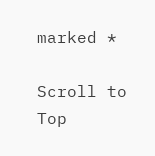marked *

Scroll to Top